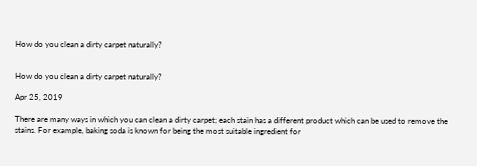How do you clean a dirty carpet naturally?


How do you clean a dirty carpet naturally?

Apr 25, 2019

There are many ways in which you can clean a dirty carpet; each stain has a different product which can be used to remove the stains. For example, baking soda is known for being the most suitable ingredient for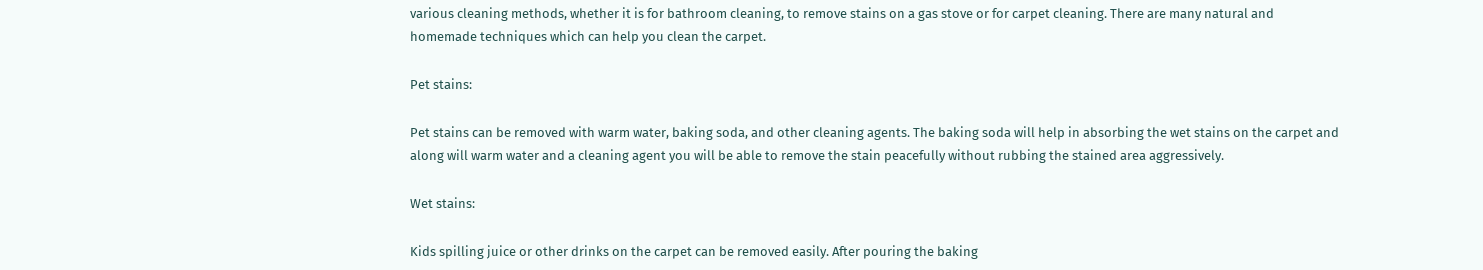various cleaning methods, whether it is for bathroom cleaning, to remove stains on a gas stove or for carpet cleaning. There are many natural and homemade techniques which can help you clean the carpet.

Pet stains:

Pet stains can be removed with warm water, baking soda, and other cleaning agents. The baking soda will help in absorbing the wet stains on the carpet and along will warm water and a cleaning agent you will be able to remove the stain peacefully without rubbing the stained area aggressively.

Wet stains:

Kids spilling juice or other drinks on the carpet can be removed easily. After pouring the baking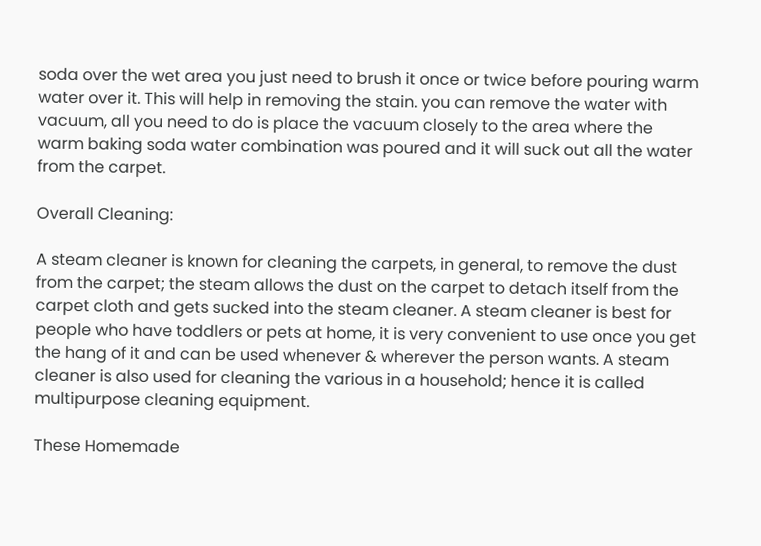soda over the wet area you just need to brush it once or twice before pouring warm water over it. This will help in removing the stain. you can remove the water with vacuum, all you need to do is place the vacuum closely to the area where the warm baking soda water combination was poured and it will suck out all the water from the carpet.

Overall Cleaning:

A steam cleaner is known for cleaning the carpets, in general, to remove the dust from the carpet; the steam allows the dust on the carpet to detach itself from the carpet cloth and gets sucked into the steam cleaner. A steam cleaner is best for people who have toddlers or pets at home, it is very convenient to use once you get the hang of it and can be used whenever & wherever the person wants. A steam cleaner is also used for cleaning the various in a household; hence it is called multipurpose cleaning equipment.

These Homemade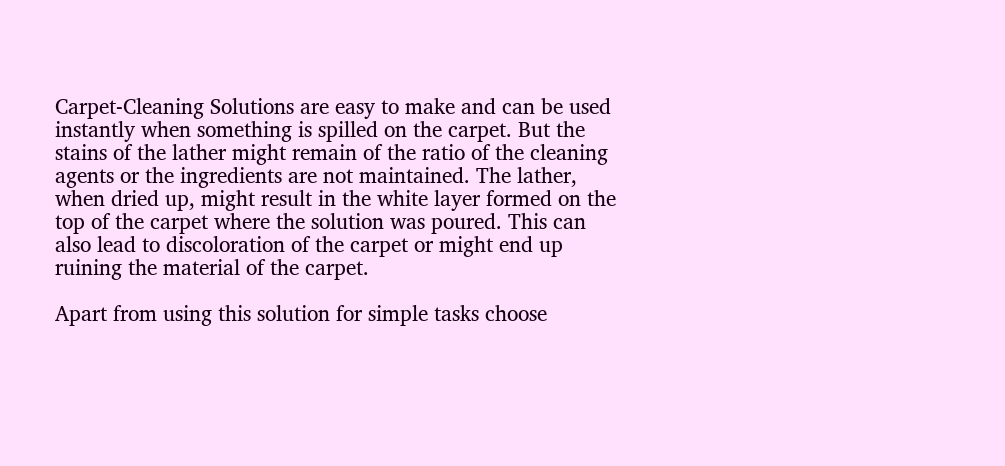Carpet-Cleaning Solutions are easy to make and can be used instantly when something is spilled on the carpet. But the stains of the lather might remain of the ratio of the cleaning agents or the ingredients are not maintained. The lather, when dried up, might result in the white layer formed on the top of the carpet where the solution was poured. This can also lead to discoloration of the carpet or might end up ruining the material of the carpet.

Apart from using this solution for simple tasks choose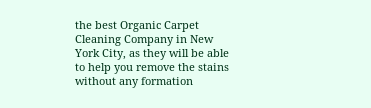the best Organic Carpet Cleaning Company in New York City, as they will be able to help you remove the stains without any formation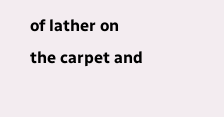of lather on the carpet and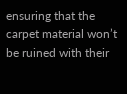ensuring that the carpet material won’t be ruined with their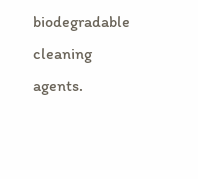biodegradable cleaning agents.